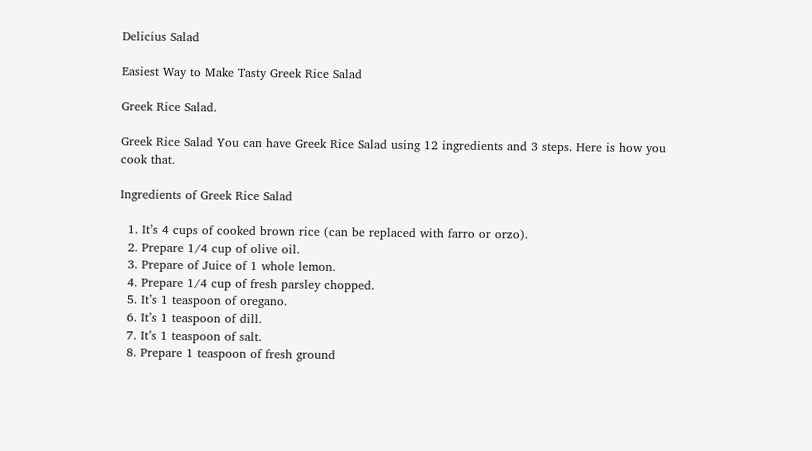Delicius Salad

Easiest Way to Make Tasty Greek Rice Salad

Greek Rice Salad.

Greek Rice Salad You can have Greek Rice Salad using 12 ingredients and 3 steps. Here is how you cook that.

Ingredients of Greek Rice Salad

  1. It’s 4 cups of cooked brown rice (can be replaced with farro or orzo).
  2. Prepare 1/4 cup of olive oil.
  3. Prepare of Juice of 1 whole lemon.
  4. Prepare 1/4 cup of fresh parsley chopped.
  5. It’s 1 teaspoon of oregano.
  6. It’s 1 teaspoon of dill.
  7. It’s 1 teaspoon of salt.
  8. Prepare 1 teaspoon of fresh ground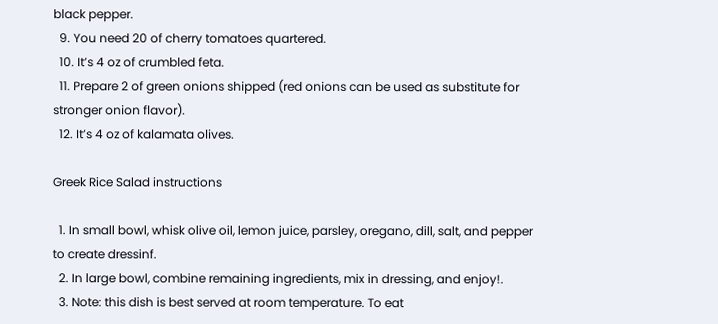black pepper.
  9. You need 20 of cherry tomatoes quartered.
  10. It’s 4 oz of crumbled feta.
  11. Prepare 2 of green onions shipped (red onions can be used as substitute for stronger onion flavor).
  12. It’s 4 oz of kalamata olives.

Greek Rice Salad instructions

  1. In small bowl, whisk olive oil, lemon juice, parsley, oregano, dill, salt, and pepper to create dressinf.
  2. In large bowl, combine remaining ingredients, mix in dressing, and enjoy!.
  3. Note: this dish is best served at room temperature. To eat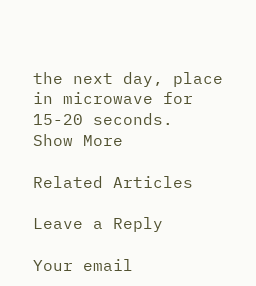the next day, place in microwave for 15-20 seconds.
Show More

Related Articles

Leave a Reply

Your email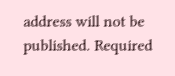address will not be published. Required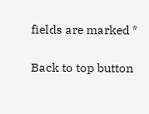fields are marked *

Back to top button